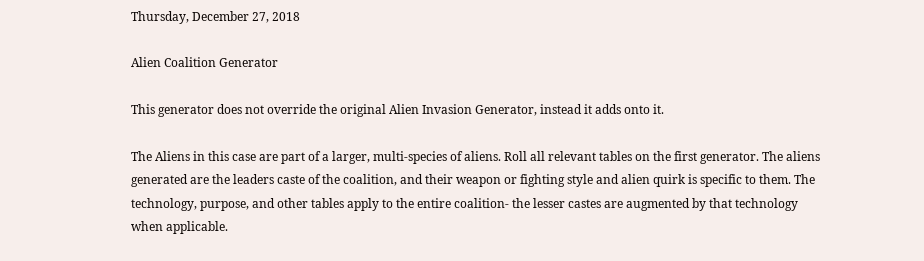Thursday, December 27, 2018

Alien Coalition Generator

This generator does not override the original Alien Invasion Generator, instead it adds onto it.

The Aliens in this case are part of a larger, multi-species of aliens. Roll all relevant tables on the first generator. The aliens generated are the leaders caste of the coalition, and their weapon or fighting style and alien quirk is specific to them. The technology, purpose, and other tables apply to the entire coalition- the lesser castes are augmented by that technology when applicable.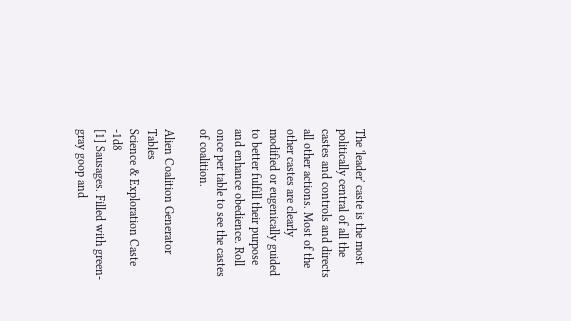The 'leader' caste is the most politically central of all the castes and controls and directs all other actions. Most of the other castes are clearly modified or eugenically guided to better fulfill their purpose and enhance obedience. Roll once per table to see the castes of coalition.

Alien Coalition Generator Tables
Science & Exploration Caste -1d8
[1] Sausages. Filled with green-gray goop and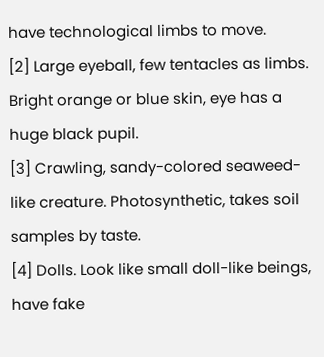have technological limbs to move.
[2] Large eyeball, few tentacles as limbs. Bright orange or blue skin, eye has a huge black pupil.
[3] Crawling, sandy-colored seaweed-like creature. Photosynthetic, takes soil samples by taste.
[4] Dolls. Look like small doll-like beings, have fake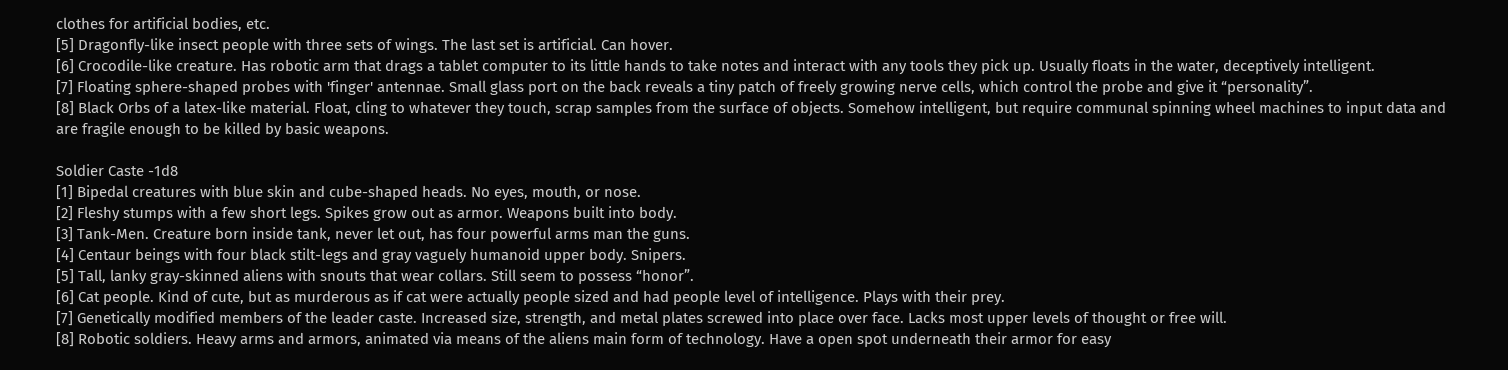clothes for artificial bodies, etc.
[5] Dragonfly-like insect people with three sets of wings. The last set is artificial. Can hover.
[6] Crocodile-like creature. Has robotic arm that drags a tablet computer to its little hands to take notes and interact with any tools they pick up. Usually floats in the water, deceptively intelligent.
[7] Floating sphere-shaped probes with 'finger' antennae. Small glass port on the back reveals a tiny patch of freely growing nerve cells, which control the probe and give it “personality”.
[8] Black Orbs of a latex-like material. Float, cling to whatever they touch, scrap samples from the surface of objects. Somehow intelligent, but require communal spinning wheel machines to input data and are fragile enough to be killed by basic weapons.

Soldier Caste -1d8
[1] Bipedal creatures with blue skin and cube-shaped heads. No eyes, mouth, or nose.
[2] Fleshy stumps with a few short legs. Spikes grow out as armor. Weapons built into body.
[3] Tank-Men. Creature born inside tank, never let out, has four powerful arms man the guns.
[4] Centaur beings with four black stilt-legs and gray vaguely humanoid upper body. Snipers.
[5] Tall, lanky gray-skinned aliens with snouts that wear collars. Still seem to possess “honor”.
[6] Cat people. Kind of cute, but as murderous as if cat were actually people sized and had people level of intelligence. Plays with their prey.
[7] Genetically modified members of the leader caste. Increased size, strength, and metal plates screwed into place over face. Lacks most upper levels of thought or free will.
[8] Robotic soldiers. Heavy arms and armors, animated via means of the aliens main form of technology. Have a open spot underneath their armor for easy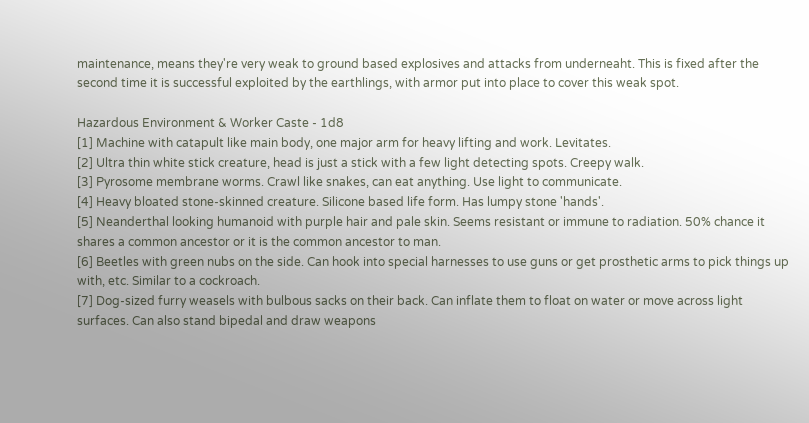maintenance, means they're very weak to ground based explosives and attacks from underneaht. This is fixed after the second time it is successful exploited by the earthlings, with armor put into place to cover this weak spot.

Hazardous Environment & Worker Caste - 1d8
[1] Machine with catapult like main body, one major arm for heavy lifting and work. Levitates.
[2] Ultra thin white stick creature, head is just a stick with a few light detecting spots. Creepy walk.
[3] Pyrosome membrane worms. Crawl like snakes, can eat anything. Use light to communicate.
[4] Heavy bloated stone-skinned creature. Silicone based life form. Has lumpy stone 'hands'.
[5] Neanderthal looking humanoid with purple hair and pale skin. Seems resistant or immune to radiation. 50% chance it shares a common ancestor or it is the common ancestor to man.
[6] Beetles with green nubs on the side. Can hook into special harnesses to use guns or get prosthetic arms to pick things up with, etc. Similar to a cockroach.
[7] Dog-sized furry weasels with bulbous sacks on their back. Can inflate them to float on water or move across light surfaces. Can also stand bipedal and draw weapons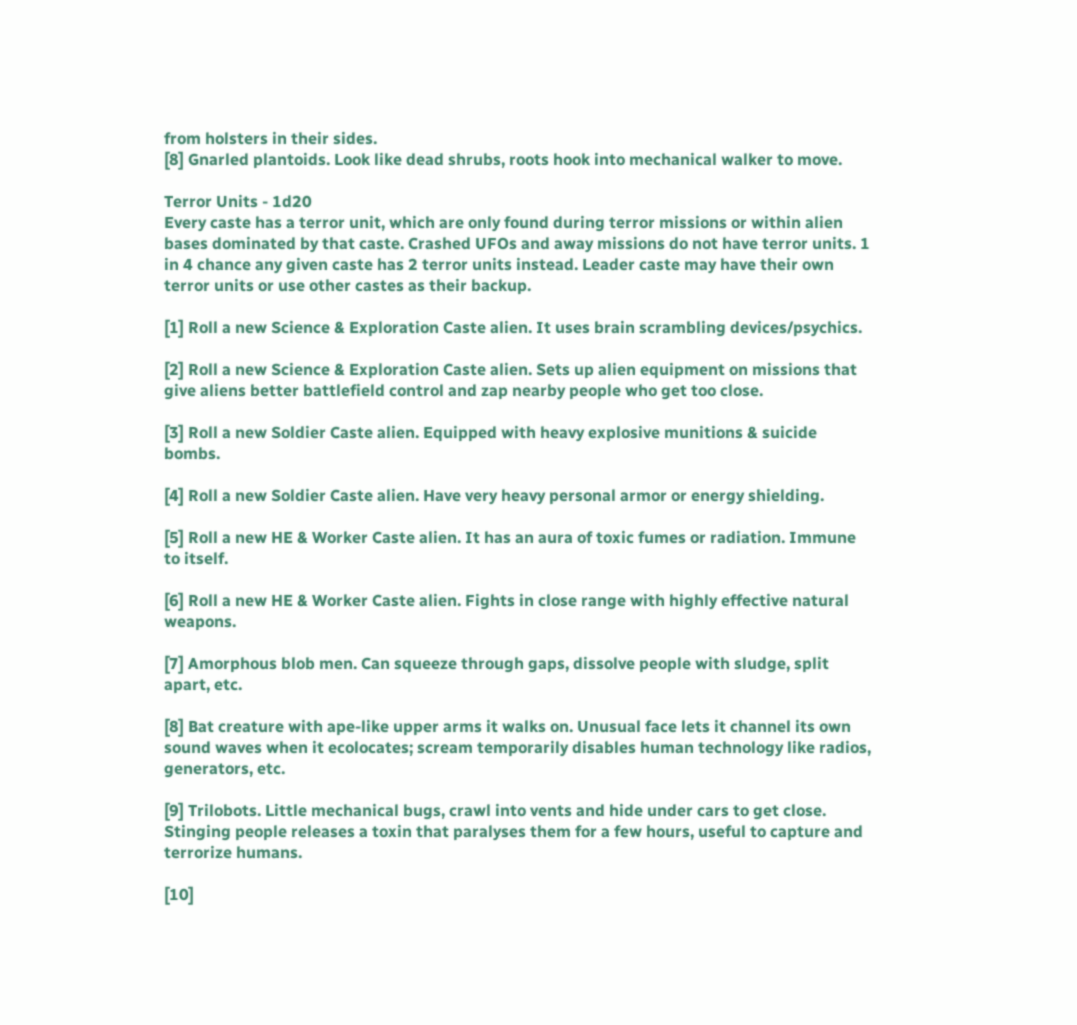from holsters in their sides.
[8] Gnarled plantoids. Look like dead shrubs, roots hook into mechanical walker to move.

Terror Units - 1d20
Every caste has a terror unit, which are only found during terror missions or within alien bases dominated by that caste. Crashed UFOs and away missions do not have terror units. 1 in 4 chance any given caste has 2 terror units instead. Leader caste may have their own terror units or use other castes as their backup.

[1] Roll a new Science & Exploration Caste alien. It uses brain scrambling devices/psychics.

[2] Roll a new Science & Exploration Caste alien. Sets up alien equipment on missions that give aliens better battlefield control and zap nearby people who get too close.

[3] Roll a new Soldier Caste alien. Equipped with heavy explosive munitions & suicide bombs.

[4] Roll a new Soldier Caste alien. Have very heavy personal armor or energy shielding.

[5] Roll a new HE & Worker Caste alien. It has an aura of toxic fumes or radiation. Immune to itself.

[6] Roll a new HE & Worker Caste alien. Fights in close range with highly effective natural weapons.

[7] Amorphous blob men. Can squeeze through gaps, dissolve people with sludge, split apart, etc.

[8] Bat creature with ape-like upper arms it walks on. Unusual face lets it channel its own sound waves when it ecolocates; scream temporarily disables human technology like radios, generators, etc.

[9] Trilobots. Little mechanical bugs, crawl into vents and hide under cars to get close. Stinging people releases a toxin that paralyses them for a few hours, useful to capture and terrorize humans.

[10]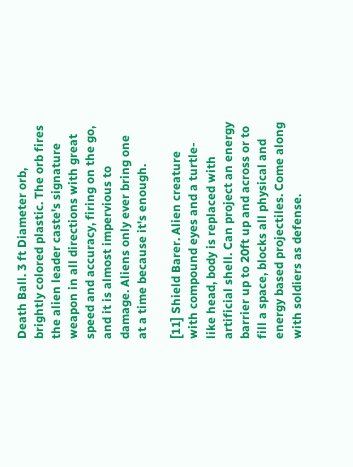Death Ball. 3 ft Diameter orb, brightly colored plastic. The orb fires the alien leader caste's signature weapon in all directions with great speed and accuracy, firing on the go, and it is almost impervious to damage. Aliens only ever bring one at a time because it's enough.

[11] Shield Barer. Alien creature with compound eyes and a turtle-like head, body is replaced with artificial shell. Can project an energy barrier up to 20ft up and across or to fill a space, blocks all physical and energy based projectiles. Come along with soldiers as defense.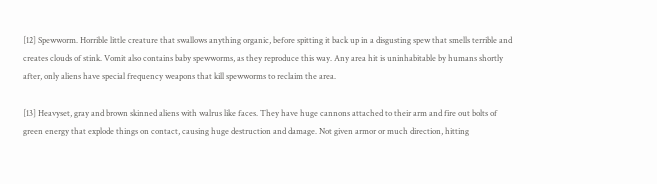[12] Spewworm. Horrible little creature that swallows anything organic, before spitting it back up in a disgusting spew that smells terrible and creates clouds of stink. Vomit also contains baby spewworms, as they reproduce this way. Any area hit is uninhabitable by humans shortly after, only aliens have special frequency weapons that kill spewworms to reclaim the area.

[13] Heavyset, gray and brown skinned aliens with walrus like faces. They have huge cannons attached to their arm and fire out bolts of green energy that explode things on contact, causing huge destruction and damage. Not given armor or much direction, hitting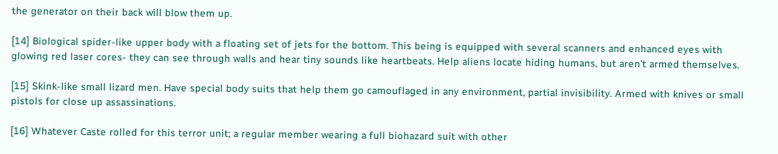the generator on their back will blow them up.

[14] Biological spider-like upper body with a floating set of jets for the bottom. This being is equipped with several scanners and enhanced eyes with glowing red laser cores- they can see through walls and hear tiny sounds like heartbeats. Help aliens locate hiding humans, but aren't armed themselves.

[15] Skink-like small lizard men. Have special body suits that help them go camouflaged in any environment, partial invisibility. Armed with knives or small pistols for close up assassinations.

[16] Whatever Caste rolled for this terror unit; a regular member wearing a full biohazard suit with other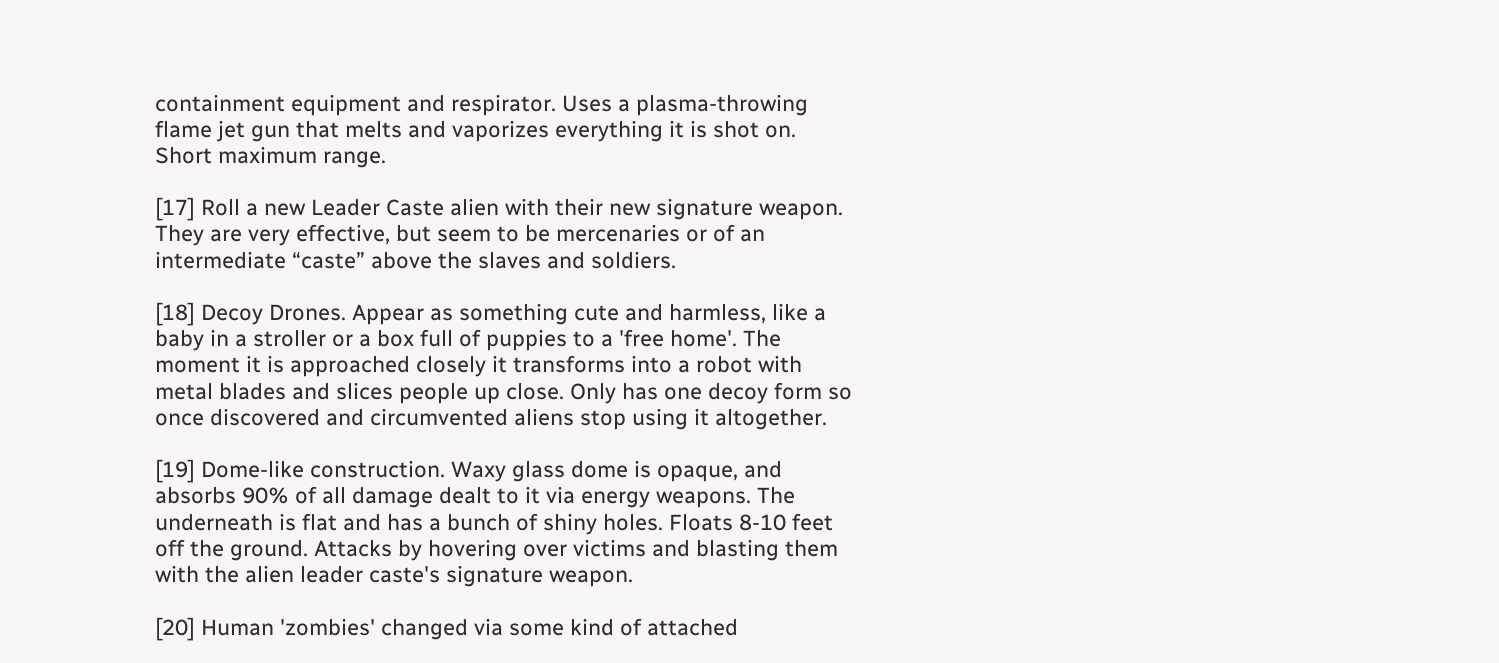containment equipment and respirator. Uses a plasma-throwing flame jet gun that melts and vaporizes everything it is shot on. Short maximum range.

[17] Roll a new Leader Caste alien with their new signature weapon. They are very effective, but seem to be mercenaries or of an intermediate “caste” above the slaves and soldiers.

[18] Decoy Drones. Appear as something cute and harmless, like a baby in a stroller or a box full of puppies to a 'free home'. The moment it is approached closely it transforms into a robot with metal blades and slices people up close. Only has one decoy form so once discovered and circumvented aliens stop using it altogether.

[19] Dome-like construction. Waxy glass dome is opaque, and absorbs 90% of all damage dealt to it via energy weapons. The underneath is flat and has a bunch of shiny holes. Floats 8-10 feet off the ground. Attacks by hovering over victims and blasting them with the alien leader caste's signature weapon.

[20] Human 'zombies' changed via some kind of attached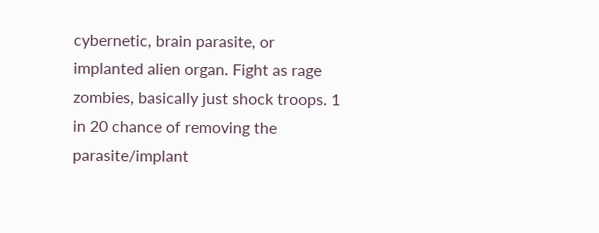cybernetic, brain parasite, or implanted alien organ. Fight as rage zombies, basically just shock troops. 1 in 20 chance of removing the parasite/implant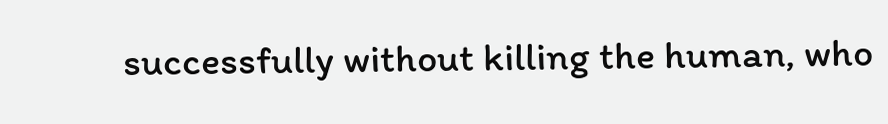successfully without killing the human, who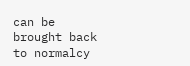can be brought back to normalcy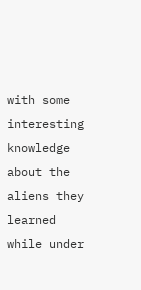with some interesting knowledge about the aliens they learned while under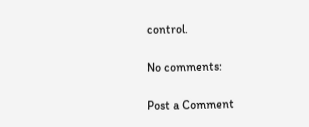control.

No comments:

Post a Comment